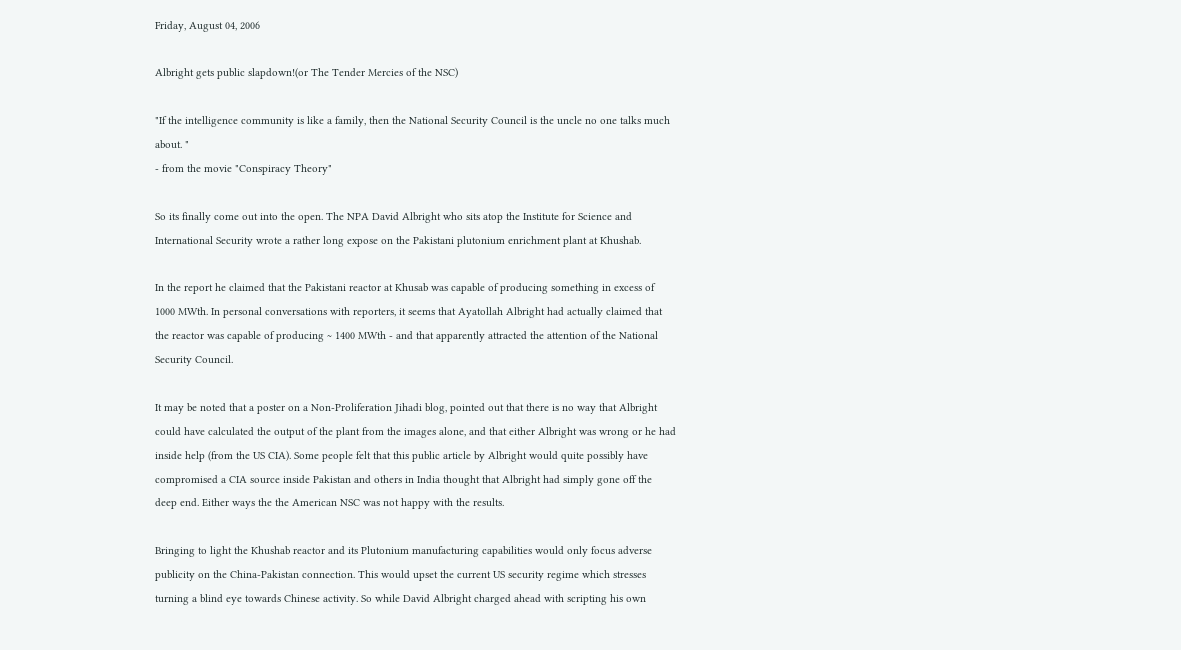Friday, August 04, 2006

Albright gets public slapdown!(or The Tender Mercies of the NSC)

"If the intelligence community is like a family, then the National Security Council is the uncle no one talks much about. "
- from the movie "Conspiracy Theory"

So its finally come out into the open. The NPA David Albright who sits atop the Institute for Science and International Security wrote a rather long expose on the Pakistani plutonium enrichment plant at Khushab.

In the report he claimed that the Pakistani reactor at Khusab was capable of producing something in excess of 1000 MWth. In personal conversations with reporters, it seems that Ayatollah Albright had actually claimed that the reactor was capable of producing ~ 1400 MWth - and that apparently attracted the attention of the National Security Council.

It may be noted that a poster on a Non-Proliferation Jihadi blog, pointed out that there is no way that Albright could have calculated the output of the plant from the images alone, and that either Albright was wrong or he had inside help (from the US CIA). Some people felt that this public article by Albright would quite possibly have compromised a CIA source inside Pakistan and others in India thought that Albright had simply gone off the deep end. Either ways the the American NSC was not happy with the results.

Bringing to light the Khushab reactor and its Plutonium manufacturing capabilities would only focus adverse publicity on the China-Pakistan connection. This would upset the current US security regime which stresses turning a blind eye towards Chinese activity. So while David Albright charged ahead with scripting his own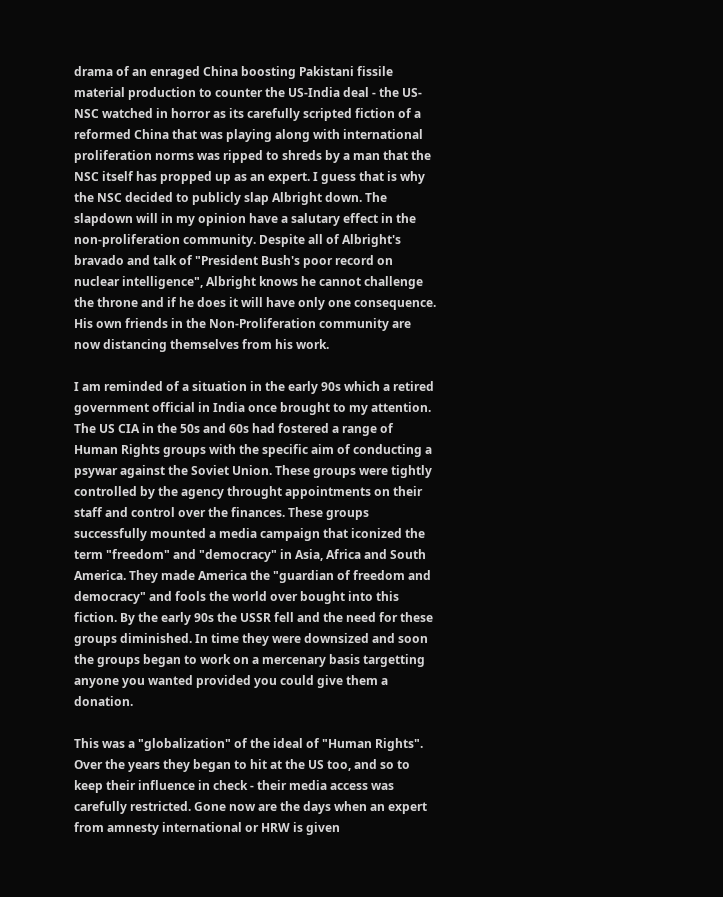drama of an enraged China boosting Pakistani fissile material production to counter the US-India deal - the US-NSC watched in horror as its carefully scripted fiction of a reformed China that was playing along with international proliferation norms was ripped to shreds by a man that the NSC itself has propped up as an expert. I guess that is why the NSC decided to publicly slap Albright down. The slapdown will in my opinion have a salutary effect in the non-proliferation community. Despite all of Albright's bravado and talk of "President Bush's poor record on nuclear intelligence", Albright knows he cannot challenge the throne and if he does it will have only one consequence. His own friends in the Non-Proliferation community are now distancing themselves from his work.

I am reminded of a situation in the early 90s which a retired government official in India once brought to my attention. The US CIA in the 50s and 60s had fostered a range of Human Rights groups with the specific aim of conducting a psywar against the Soviet Union. These groups were tightly controlled by the agency throught appointments on their staff and control over the finances. These groups successfully mounted a media campaign that iconized the term "freedom" and "democracy" in Asia, Africa and South America. They made America the "guardian of freedom and democracy" and fools the world over bought into this fiction. By the early 90s the USSR fell and the need for these groups diminished. In time they were downsized and soon the groups began to work on a mercenary basis targetting anyone you wanted provided you could give them a donation.

This was a "globalization" of the ideal of "Human Rights". Over the years they began to hit at the US too, and so to keep their influence in check - their media access was carefully restricted. Gone now are the days when an expert from amnesty international or HRW is given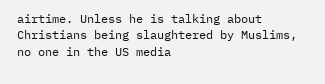airtime. Unless he is talking about Christians being slaughtered by Muslims, no one in the US media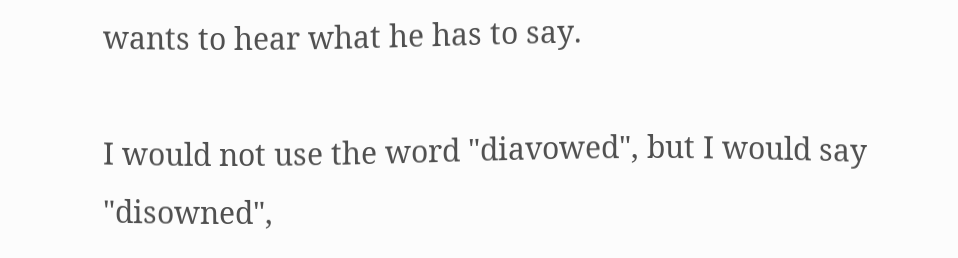wants to hear what he has to say.

I would not use the word "diavowed", but I would say "disowned",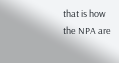that is how the NPA are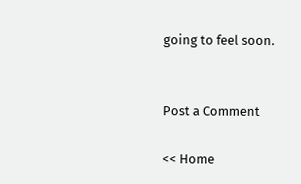going to feel soon.


Post a Comment

<< Home